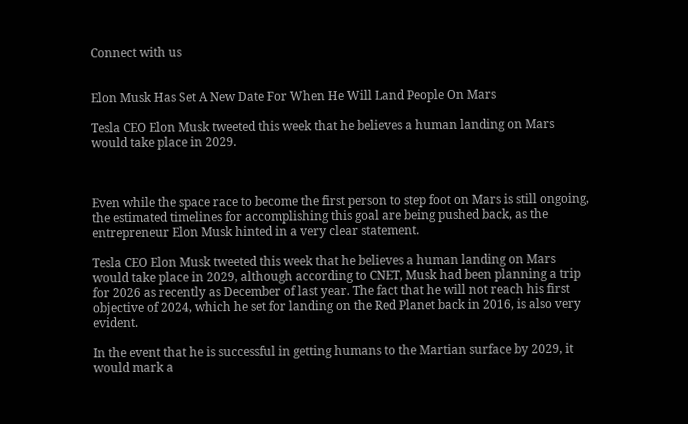Connect with us


Elon Musk Has Set A New Date For When He Will Land People On Mars

Tesla CEO Elon Musk tweeted this week that he believes a human landing on Mars would take place in 2029.



Even while the space race to become the first person to step foot on Mars is still ongoing, the estimated timelines for accomplishing this goal are being pushed back, as the entrepreneur Elon Musk hinted in a very clear statement.

Tesla CEO Elon Musk tweeted this week that he believes a human landing on Mars would take place in 2029, although according to CNET, Musk had been planning a trip for 2026 as recently as December of last year. The fact that he will not reach his first objective of 2024, which he set for landing on the Red Planet back in 2016, is also very evident.

In the event that he is successful in getting humans to the Martian surface by 2029, it would mark a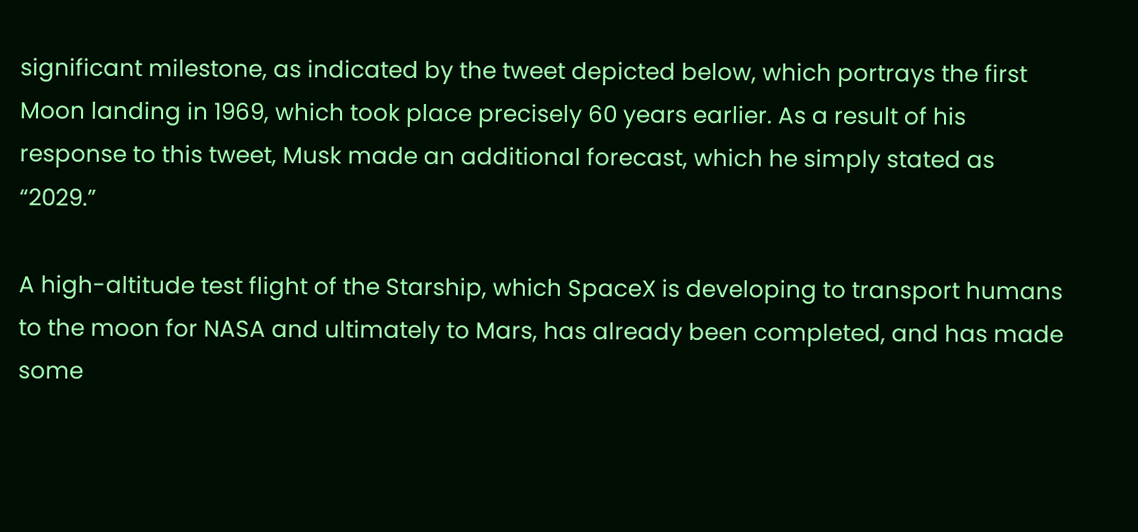significant milestone, as indicated by the tweet depicted below, which portrays the first Moon landing in 1969, which took place precisely 60 years earlier. As a result of his response to this tweet, Musk made an additional forecast, which he simply stated as “2029.”

A high-altitude test flight of the Starship, which SpaceX is developing to transport humans to the moon for NASA and ultimately to Mars, has already been completed, and has made some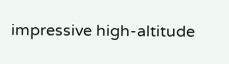impressive high-altitude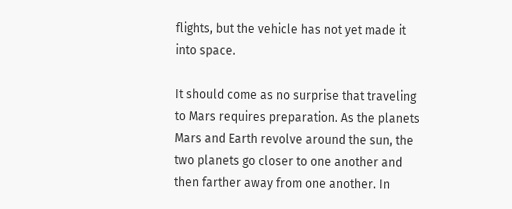flights, but the vehicle has not yet made it into space.

It should come as no surprise that traveling to Mars requires preparation. As the planets Mars and Earth revolve around the sun, the two planets go closer to one another and then farther away from one another. In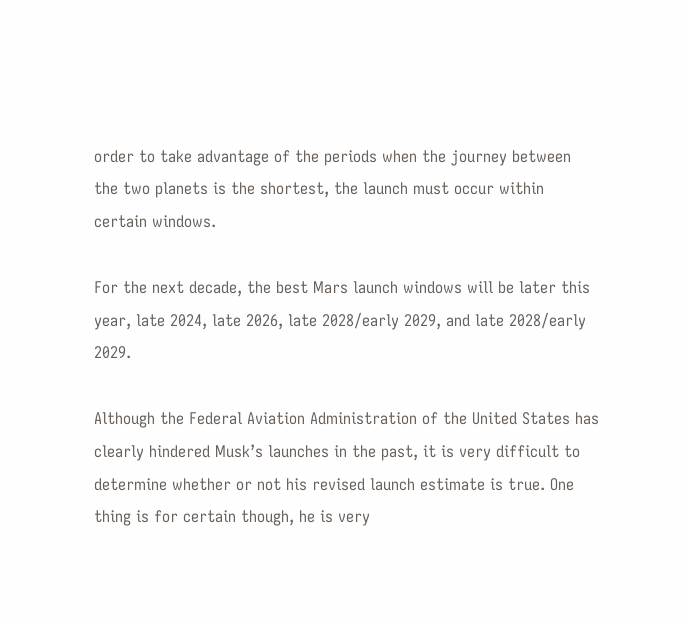order to take advantage of the periods when the journey between the two planets is the shortest, the launch must occur within certain windows.

For the next decade, the best Mars launch windows will be later this year, late 2024, late 2026, late 2028/early 2029, and late 2028/early 2029.

Although the Federal Aviation Administration of the United States has clearly hindered Musk’s launches in the past, it is very difficult to determine whether or not his revised launch estimate is true. One thing is for certain though, he is very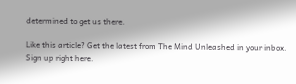determined to get us there.

Like this article? Get the latest from The Mind Unleashed in your inbox. Sign up right here.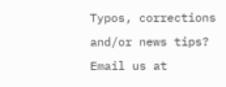Typos, corrections and/or news tips? Email us at